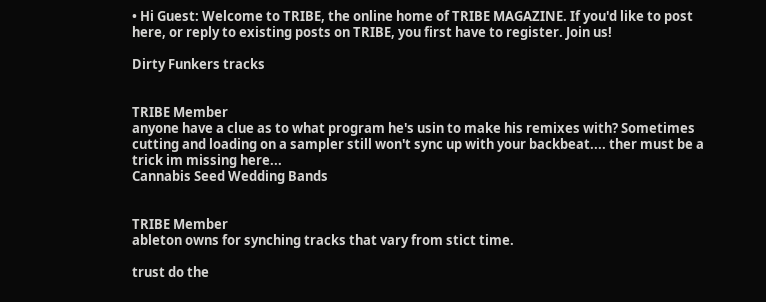• Hi Guest: Welcome to TRIBE, the online home of TRIBE MAGAZINE. If you'd like to post here, or reply to existing posts on TRIBE, you first have to register. Join us!

Dirty Funkers tracks


TRIBE Member
anyone have a clue as to what program he's usin to make his remixes with? Sometimes cutting and loading on a sampler still won't sync up with your backbeat.... ther must be a trick im missing here...
Cannabis Seed Wedding Bands


TRIBE Member
ableton owns for synching tracks that vary from stict time.

trust do the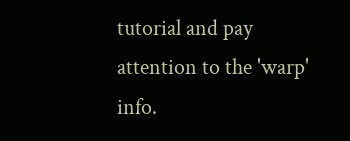tutorial and pay attention to the 'warp' info.